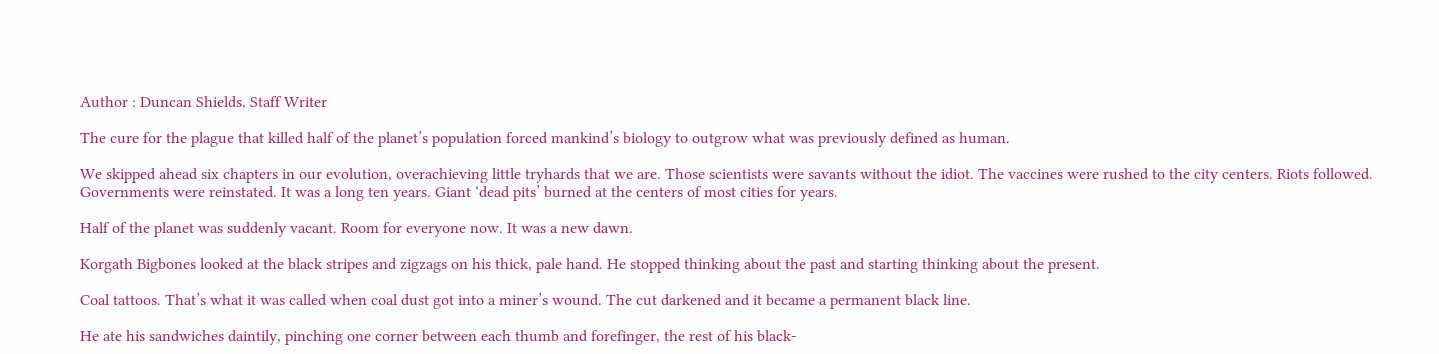Author : Duncan Shields, Staff Writer

The cure for the plague that killed half of the planet’s population forced mankind’s biology to outgrow what was previously defined as human.

We skipped ahead six chapters in our evolution, overachieving little tryhards that we are. Those scientists were savants without the idiot. The vaccines were rushed to the city centers. Riots followed. Governments were reinstated. It was a long ten years. Giant ‘dead pits’ burned at the centers of most cities for years.

Half of the planet was suddenly vacant. Room for everyone now. It was a new dawn.

Korgath Bigbones looked at the black stripes and zigzags on his thick, pale hand. He stopped thinking about the past and starting thinking about the present.

Coal tattoos. That’s what it was called when coal dust got into a miner’s wound. The cut darkened and it became a permanent black line.

He ate his sandwiches daintily, pinching one corner between each thumb and forefinger, the rest of his black-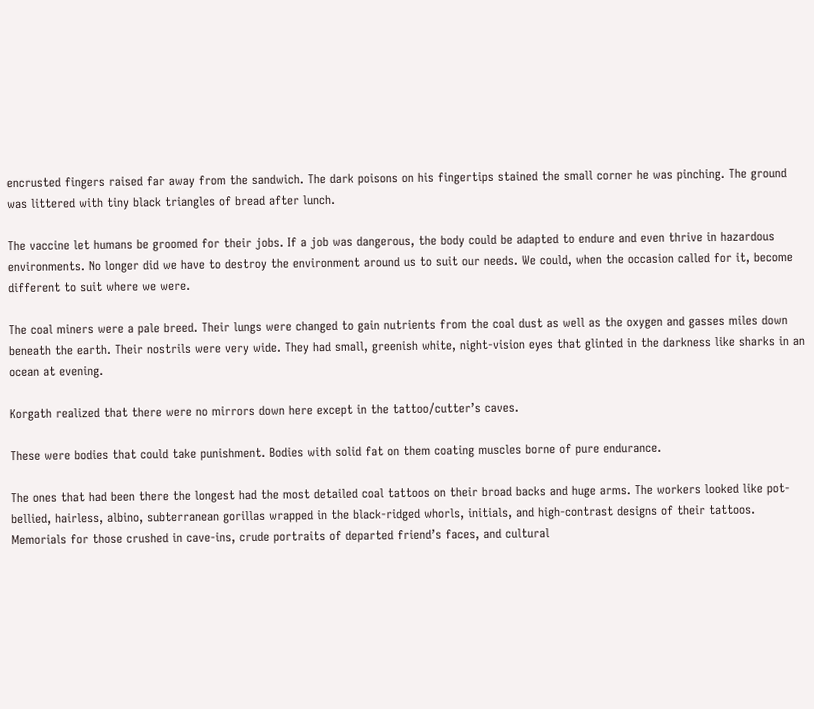encrusted fingers raised far away from the sandwich. The dark poisons on his fingertips stained the small corner he was pinching. The ground was littered with tiny black triangles of bread after lunch.

The vaccine let humans be groomed for their jobs. If a job was dangerous, the body could be adapted to endure and even thrive in hazardous environments. No longer did we have to destroy the environment around us to suit our needs. We could, when the occasion called for it, become different to suit where we were.

The coal miners were a pale breed. Their lungs were changed to gain nutrients from the coal dust as well as the oxygen and gasses miles down beneath the earth. Their nostrils were very wide. They had small, greenish white, night-vision eyes that glinted in the darkness like sharks in an ocean at evening.

Korgath realized that there were no mirrors down here except in the tattoo/cutter’s caves.

These were bodies that could take punishment. Bodies with solid fat on them coating muscles borne of pure endurance.

The ones that had been there the longest had the most detailed coal tattoos on their broad backs and huge arms. The workers looked like pot-bellied, hairless, albino, subterranean gorillas wrapped in the black-ridged whorls, initials, and high-contrast designs of their tattoos. Memorials for those crushed in cave-ins, crude portraits of departed friend’s faces, and cultural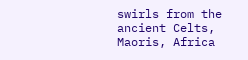swirls from the ancient Celts, Maoris, Africa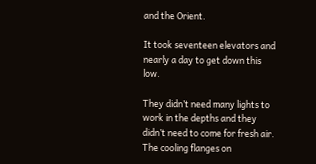and the Orient.

It took seventeen elevators and nearly a day to get down this low.

They didn’t need many lights to work in the depths and they didn’t need to come for fresh air. The cooling flanges on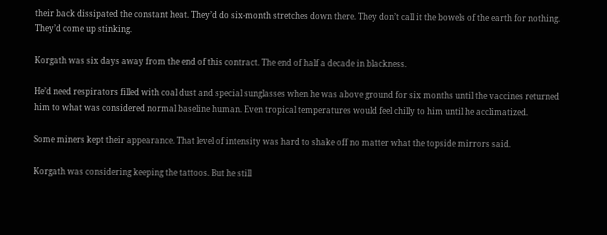their back dissipated the constant heat. They’d do six-month stretches down there. They don’t call it the bowels of the earth for nothing. They’d come up stinking.

Korgath was six days away from the end of this contract. The end of half a decade in blackness.

He’d need respirators filled with coal dust and special sunglasses when he was above ground for six months until the vaccines returned him to what was considered normal baseline human. Even tropical temperatures would feel chilly to him until he acclimatized.

Some miners kept their appearance. That level of intensity was hard to shake off no matter what the topside mirrors said.

Korgath was considering keeping the tattoos. But he still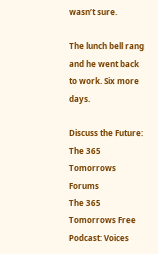wasn’t sure.

The lunch bell rang and he went back to work. Six more days.

Discuss the Future: The 365 Tomorrows Forums
The 365 Tomorrows Free Podcast: Voices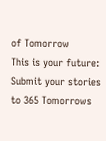of Tomorrow
This is your future: Submit your stories to 365 Tomorrows